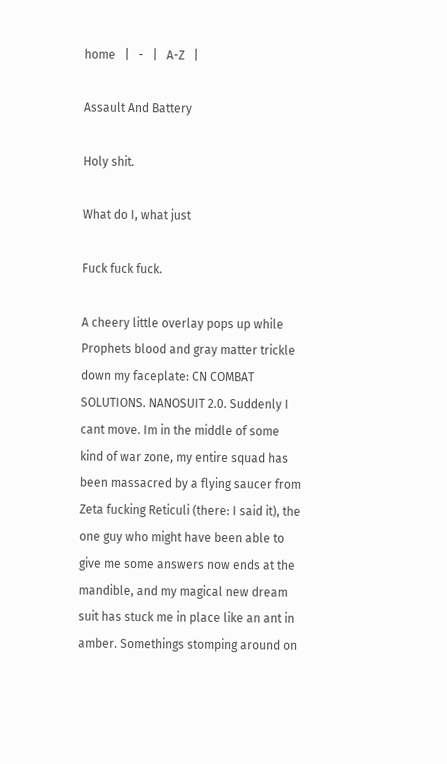home   |   -   |   A-Z   |

Assault And Battery

Holy shit.

What do I, what just

Fuck fuck fuck.

A cheery little overlay pops up while Prophets blood and gray matter trickle down my faceplate: CN COMBAT SOLUTIONS. NANOSUIT 2.0. Suddenly I cant move. Im in the middle of some kind of war zone, my entire squad has been massacred by a flying saucer from Zeta fucking Reticuli (there: I said it), the one guy who might have been able to give me some answers now ends at the mandible, and my magical new dream suit has stuck me in place like an ant in amber. Somethings stomping around on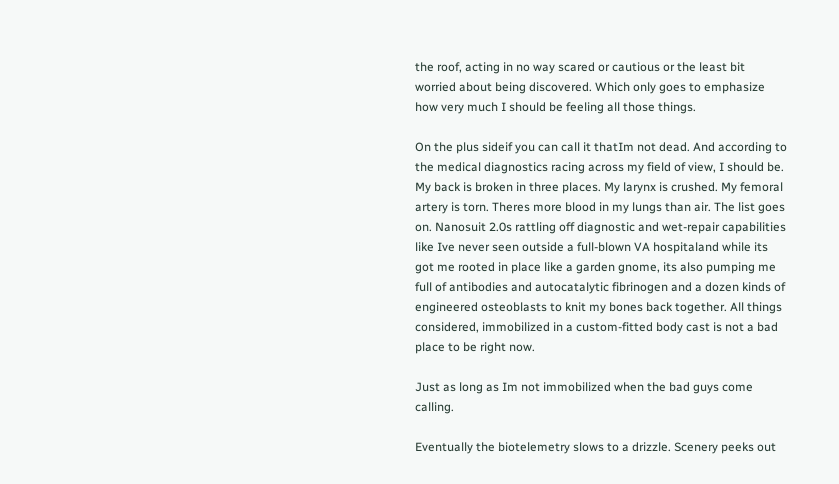the roof, acting in no way scared or cautious or the least bit worried about being discovered. Which only goes to emphasize how very much I should be feeling all those things.

On the plus sideif you can call it thatIm not dead. And according to the medical diagnostics racing across my field of view, I should be. My back is broken in three places. My larynx is crushed. My femoral artery is torn. Theres more blood in my lungs than air. The list goes on. Nanosuit 2.0s rattling off diagnostic and wet-repair capabilities like Ive never seen outside a full-blown VA hospitaland while its got me rooted in place like a garden gnome, its also pumping me full of antibodies and autocatalytic fibrinogen and a dozen kinds of engineered osteoblasts to knit my bones back together. All things considered, immobilized in a custom-fitted body cast is not a bad place to be right now.

Just as long as Im not immobilized when the bad guys come calling.

Eventually the biotelemetry slows to a drizzle. Scenery peeks out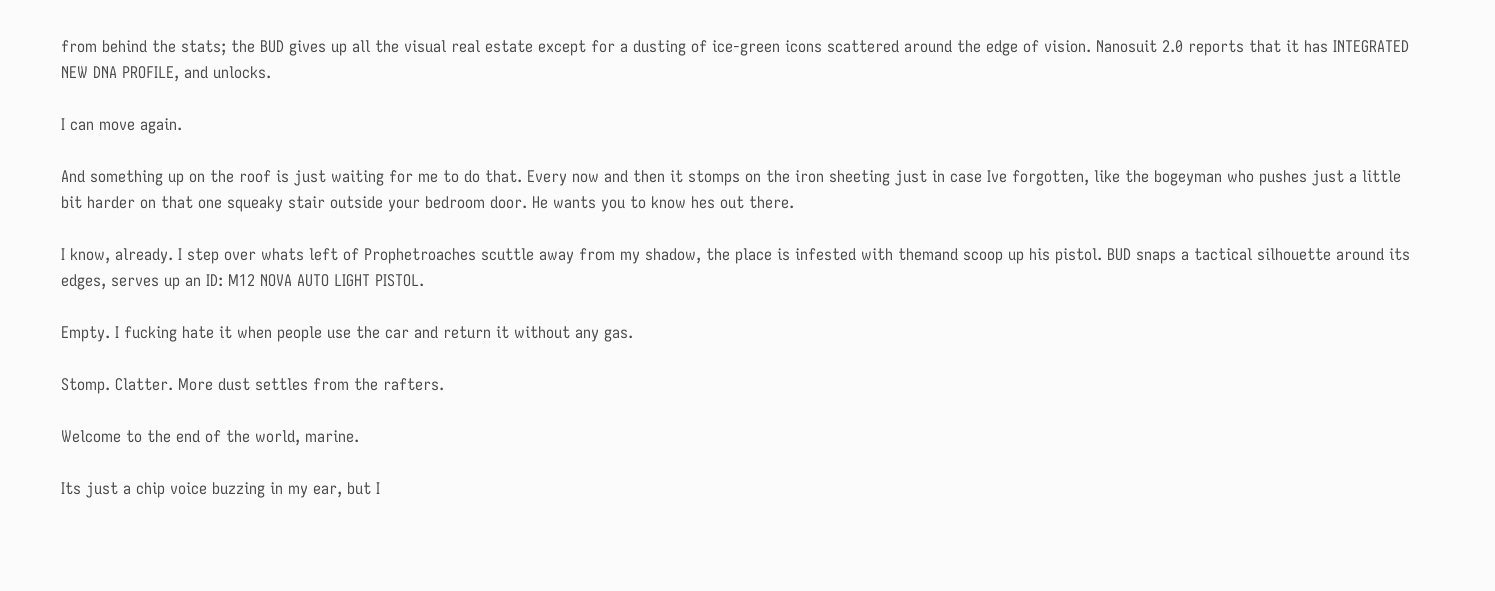from behind the stats; the BUD gives up all the visual real estate except for a dusting of ice-green icons scattered around the edge of vision. Nanosuit 2.0 reports that it has INTEGRATED NEW DNA PROFILE, and unlocks.

I can move again.

And something up on the roof is just waiting for me to do that. Every now and then it stomps on the iron sheeting just in case Ive forgotten, like the bogeyman who pushes just a little bit harder on that one squeaky stair outside your bedroom door. He wants you to know hes out there.

I know, already. I step over whats left of Prophetroaches scuttle away from my shadow, the place is infested with themand scoop up his pistol. BUD snaps a tactical silhouette around its edges, serves up an ID: M12 NOVA AUTO LIGHT PISTOL.

Empty. I fucking hate it when people use the car and return it without any gas.

Stomp. Clatter. More dust settles from the rafters.

Welcome to the end of the world, marine.

Its just a chip voice buzzing in my ear, but I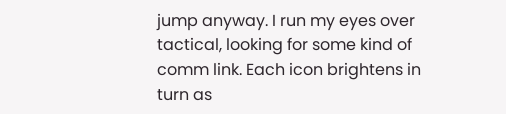jump anyway. I run my eyes over tactical, looking for some kind of comm link. Each icon brightens in turn as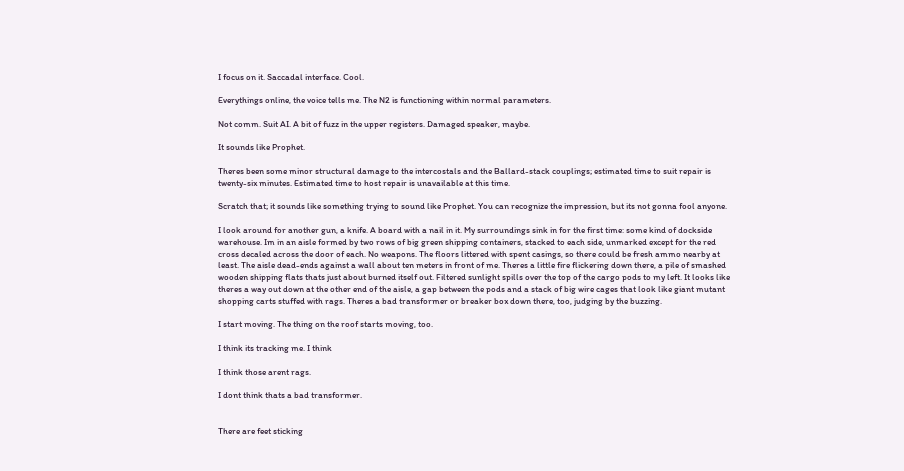I focus on it. Saccadal interface. Cool.

Everythings online, the voice tells me. The N2 is functioning within normal parameters.

Not comm. Suit AI. A bit of fuzz in the upper registers. Damaged speaker, maybe.

It sounds like Prophet.

Theres been some minor structural damage to the intercostals and the Ballard-stack couplings; estimated time to suit repair is twenty-six minutes. Estimated time to host repair is unavailable at this time.

Scratch that; it sounds like something trying to sound like Prophet. You can recognize the impression, but its not gonna fool anyone.

I look around for another gun, a knife. A board with a nail in it. My surroundings sink in for the first time: some kind of dockside warehouse. Im in an aisle formed by two rows of big green shipping containers, stacked to each side, unmarked except for the red cross decaled across the door of each. No weapons. The floors littered with spent casings, so there could be fresh ammo nearby at least. The aisle dead-ends against a wall about ten meters in front of me. Theres a little fire flickering down there, a pile of smashed wooden shipping flats thats just about burned itself out. Filtered sunlight spills over the top of the cargo pods to my left. It looks like theres a way out down at the other end of the aisle, a gap between the pods and a stack of big wire cages that look like giant mutant shopping carts stuffed with rags. Theres a bad transformer or breaker box down there, too, judging by the buzzing.

I start moving. The thing on the roof starts moving, too.

I think its tracking me. I think

I think those arent rags.

I dont think thats a bad transformer.


There are feet sticking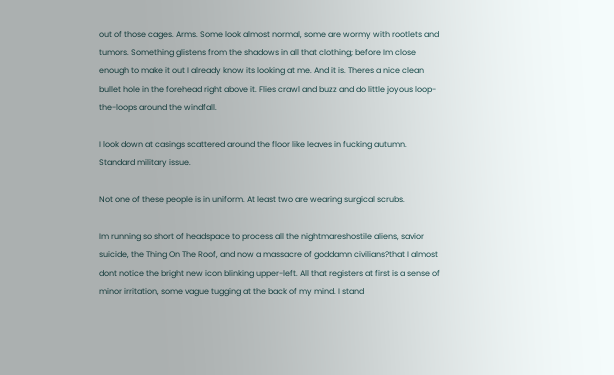out of those cages. Arms. Some look almost normal, some are wormy with rootlets and tumors. Something glistens from the shadows in all that clothing; before Im close enough to make it out I already know its looking at me. And it is. Theres a nice clean bullet hole in the forehead right above it. Flies crawl and buzz and do little joyous loop-the-loops around the windfall.

I look down at casings scattered around the floor like leaves in fucking autumn. Standard military issue.

Not one of these people is in uniform. At least two are wearing surgical scrubs.

Im running so short of headspace to process all the nightmareshostile aliens, savior suicide, the Thing On The Roof, and now a massacre of goddamn civilians?that I almost dont notice the bright new icon blinking upper-left. All that registers at first is a sense of minor irritation, some vague tugging at the back of my mind. I stand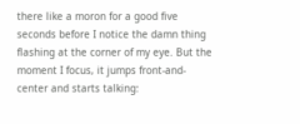there like a moron for a good five seconds before I notice the damn thing flashing at the corner of my eye. But the moment I focus, it jumps front-and-center and starts talking: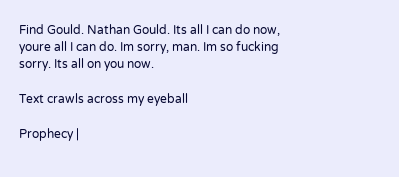Find Gould. Nathan Gould. Its all I can do now, youre all I can do. Im sorry, man. Im so fucking sorry. Its all on you now.

Text crawls across my eyeball

Prophecy |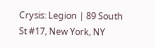Crysis: Legion | 89 South St #17, New York, NY